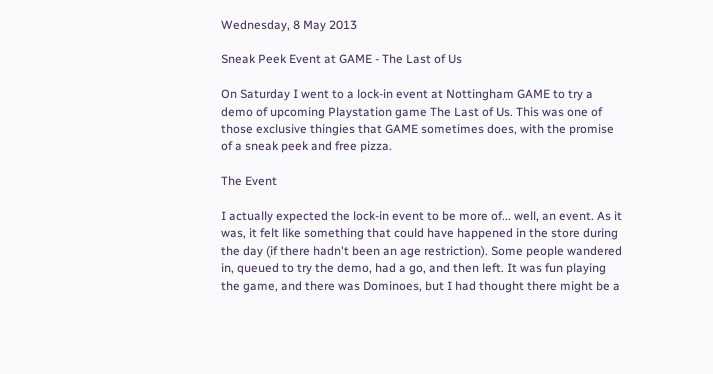Wednesday, 8 May 2013

Sneak Peek Event at GAME - The Last of Us

On Saturday I went to a lock-in event at Nottingham GAME to try a demo of upcoming Playstation game The Last of Us. This was one of those exclusive thingies that GAME sometimes does, with the promise of a sneak peek and free pizza.

The Event

I actually expected the lock-in event to be more of... well, an event. As it was, it felt like something that could have happened in the store during the day (if there hadn't been an age restriction). Some people wandered in, queued to try the demo, had a go, and then left. It was fun playing the game, and there was Dominoes, but I had thought there might be a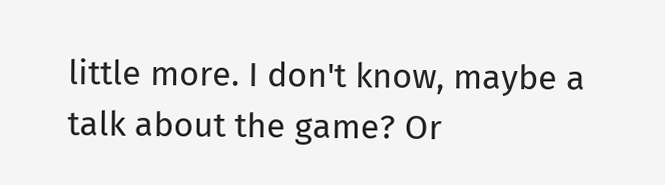little more. I don't know, maybe a talk about the game? Or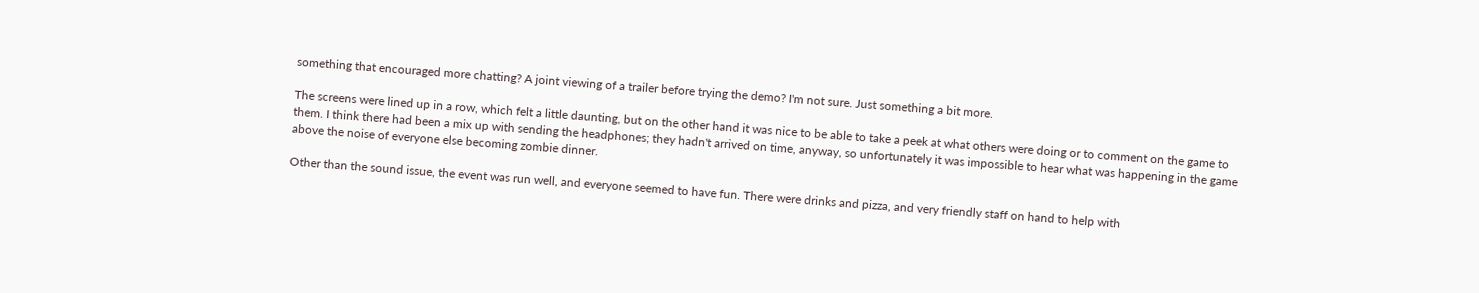something that encouraged more chatting? A joint viewing of a trailer before trying the demo? I'm not sure. Just something a bit more.

The screens were lined up in a row, which felt a little daunting, but on the other hand it was nice to be able to take a peek at what others were doing or to comment on the game to them. I think there had been a mix up with sending the headphones; they hadn't arrived on time, anyway, so unfortunately it was impossible to hear what was happening in the game above the noise of everyone else becoming zombie dinner.

Other than the sound issue, the event was run well, and everyone seemed to have fun. There were drinks and pizza, and very friendly staff on hand to help with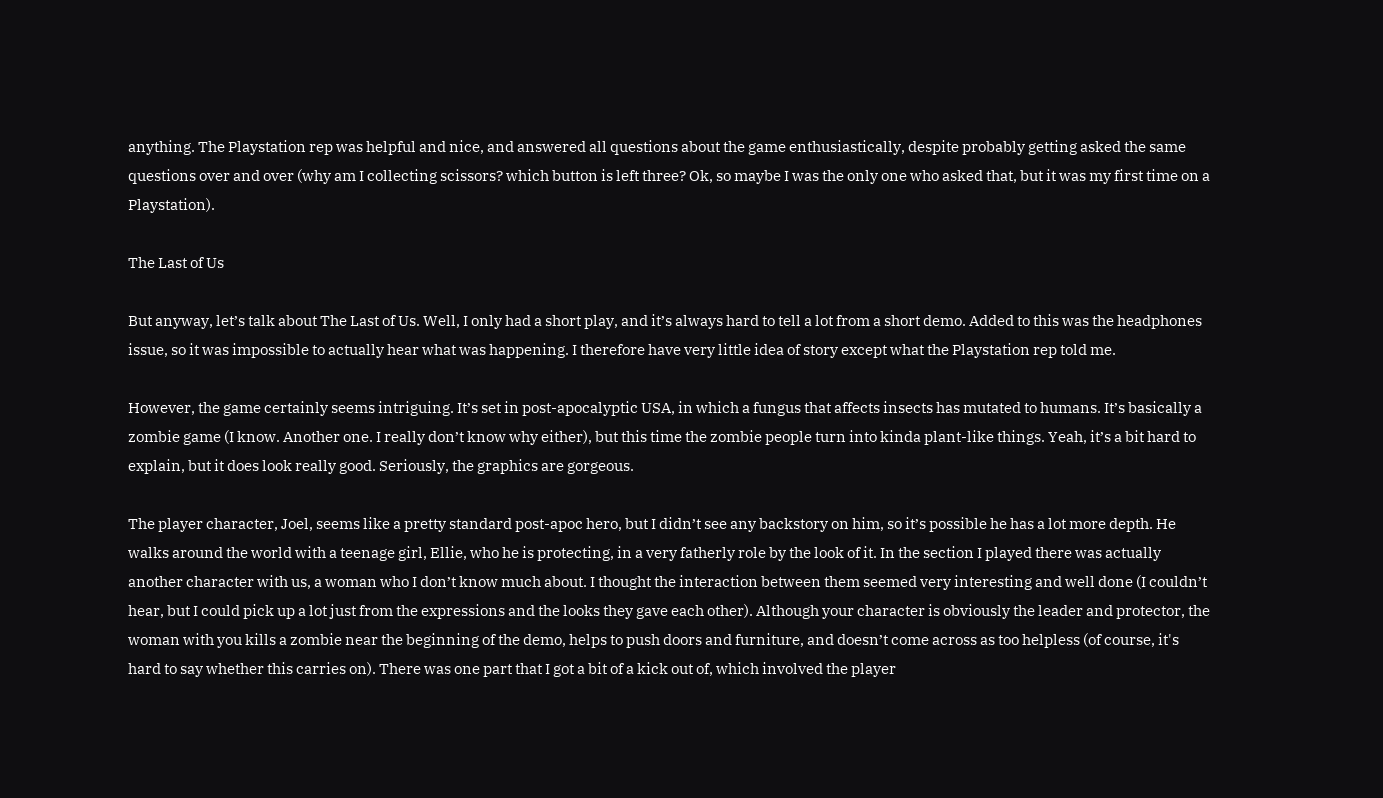anything. The Playstation rep was helpful and nice, and answered all questions about the game enthusiastically, despite probably getting asked the same questions over and over (why am I collecting scissors? which button is left three? Ok, so maybe I was the only one who asked that, but it was my first time on a Playstation).

The Last of Us

But anyway, let’s talk about The Last of Us. Well, I only had a short play, and it’s always hard to tell a lot from a short demo. Added to this was the headphones issue, so it was impossible to actually hear what was happening. I therefore have very little idea of story except what the Playstation rep told me.

However, the game certainly seems intriguing. It’s set in post-apocalyptic USA, in which a fungus that affects insects has mutated to humans. It’s basically a zombie game (I know. Another one. I really don’t know why either), but this time the zombie people turn into kinda plant-like things. Yeah, it’s a bit hard to explain, but it does look really good. Seriously, the graphics are gorgeous.

The player character, Joel, seems like a pretty standard post-apoc hero, but I didn’t see any backstory on him, so it’s possible he has a lot more depth. He walks around the world with a teenage girl, Ellie, who he is protecting, in a very fatherly role by the look of it. In the section I played there was actually another character with us, a woman who I don’t know much about. I thought the interaction between them seemed very interesting and well done (I couldn’t hear, but I could pick up a lot just from the expressions and the looks they gave each other). Although your character is obviously the leader and protector, the woman with you kills a zombie near the beginning of the demo, helps to push doors and furniture, and doesn’t come across as too helpless (of course, it's hard to say whether this carries on). There was one part that I got a bit of a kick out of, which involved the player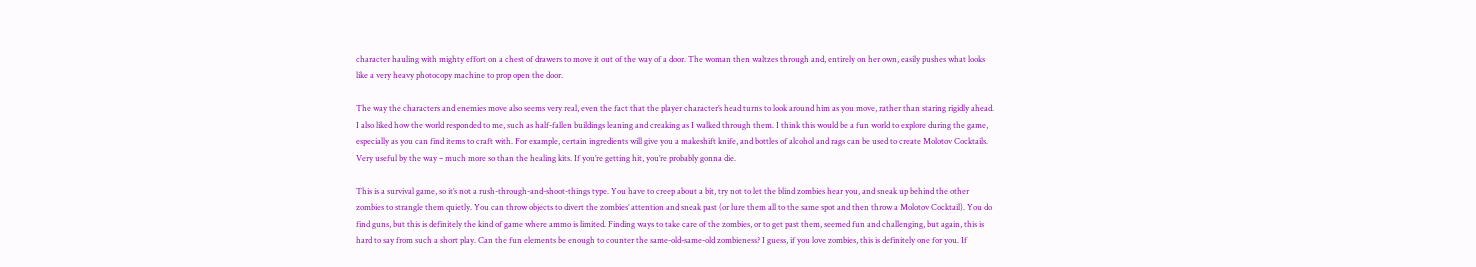character hauling with mighty effort on a chest of drawers to move it out of the way of a door. The woman then waltzes through and, entirely on her own, easily pushes what looks like a very heavy photocopy machine to prop open the door.

The way the characters and enemies move also seems very real, even the fact that the player character’s head turns to look around him as you move, rather than staring rigidly ahead. I also liked how the world responded to me, such as half-fallen buildings leaning and creaking as I walked through them. I think this would be a fun world to explore during the game, especially as you can find items to craft with. For example, certain ingredients will give you a makeshift knife, and bottles of alcohol and rags can be used to create Molotov Cocktails. Very useful by the way – much more so than the healing kits. If you’re getting hit, you’re probably gonna die.

This is a survival game, so it’s not a rush-through-and-shoot-things type. You have to creep about a bit, try not to let the blind zombies hear you, and sneak up behind the other zombies to strangle them quietly. You can throw objects to divert the zombies’ attention and sneak past (or lure them all to the same spot and then throw a Molotov Cocktail). You do find guns, but this is definitely the kind of game where ammo is limited. Finding ways to take care of the zombies, or to get past them, seemed fun and challenging, but again, this is hard to say from such a short play. Can the fun elements be enough to counter the same-old-same-old zombieness? I guess, if you love zombies, this is definitely one for you. If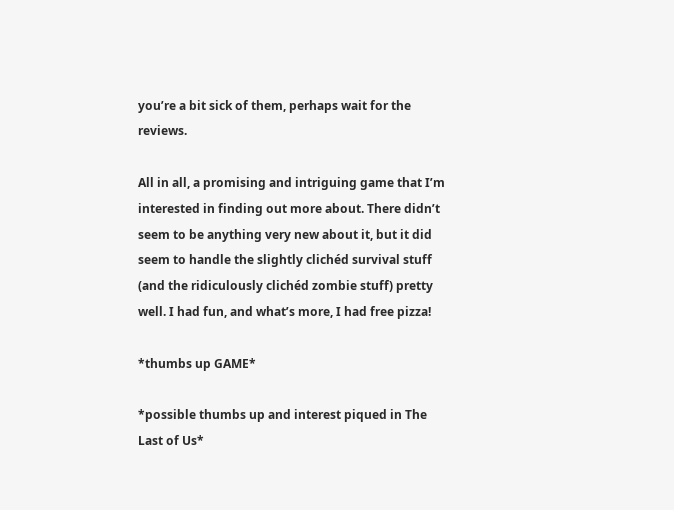you’re a bit sick of them, perhaps wait for the reviews.

All in all, a promising and intriguing game that I’m interested in finding out more about. There didn’t seem to be anything very new about it, but it did seem to handle the slightly clichéd survival stuff (and the ridiculously clichéd zombie stuff) pretty well. I had fun, and what’s more, I had free pizza!

*thumbs up GAME*

*possible thumbs up and interest piqued in The Last of Us*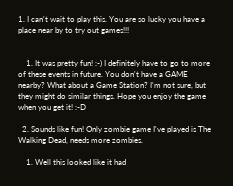1. I can't wait to play this. You are so lucky you have a place near by to try out games!!!


    1. It was pretty fun! :-) I definitely have to go to more of these events in future. You don't have a GAME nearby? What about a Game Station? I'm not sure, but they might do similar things. Hope you enjoy the game when you get it! :-D

  2. Sounds like fun! Only zombie game I've played is The Walking Dead, needs more zombies.

    1. Well this looked like it had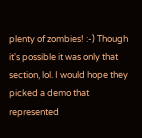plenty of zombies! :-) Though it's possible it was only that section, lol. I would hope they picked a demo that represented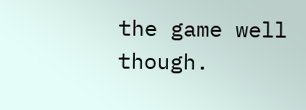the game well though.